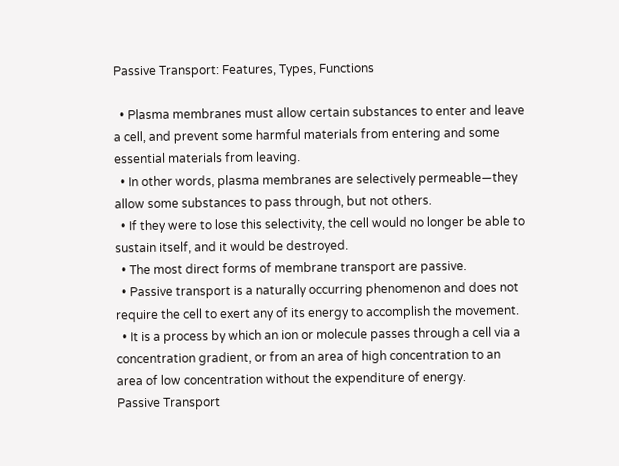Passive Transport: Features, Types, Functions

  • Plasma membranes must allow certain substances to enter and leave a cell, and prevent some harmful materials from entering and some essential materials from leaving.
  • In other words, plasma membranes are selectively permeable—they allow some substances to pass through, but not others.
  • If they were to lose this selectivity, the cell would no longer be able to sustain itself, and it would be destroyed.
  • The most direct forms of membrane transport are passive.
  • Passive transport is a naturally occurring phenomenon and does not require the cell to exert any of its energy to accomplish the movement.
  • It is a process by which an ion or molecule passes through a cell via a concentration gradient, or from an area of high concentration to an area of low concentration without the expenditure of energy.
Passive Transport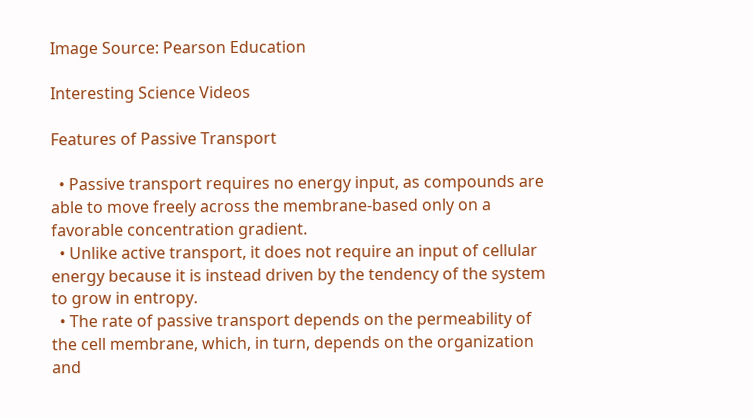Image Source: Pearson Education

Interesting Science Videos

Features of Passive Transport

  • Passive transport requires no energy input, as compounds are able to move freely across the membrane-based only on a favorable concentration gradient.
  • Unlike active transport, it does not require an input of cellular energy because it is instead driven by the tendency of the system to grow in entropy.
  • The rate of passive transport depends on the permeability of the cell membrane, which, in turn, depends on the organization and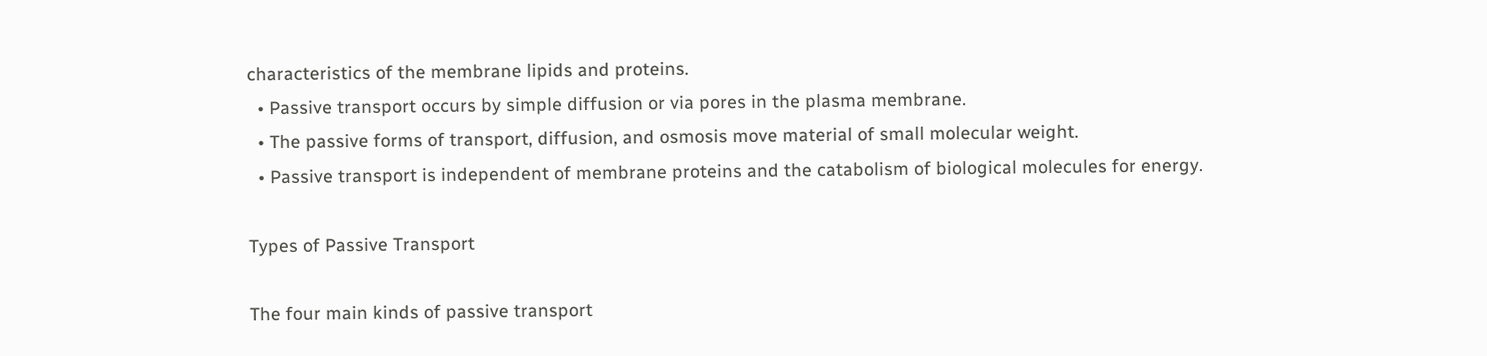characteristics of the membrane lipids and proteins.
  • Passive transport occurs by simple diffusion or via pores in the plasma membrane.
  • The passive forms of transport, diffusion, and osmosis move material of small molecular weight.
  • Passive transport is independent of membrane proteins and the catabolism of biological molecules for energy.

Types of Passive Transport

The four main kinds of passive transport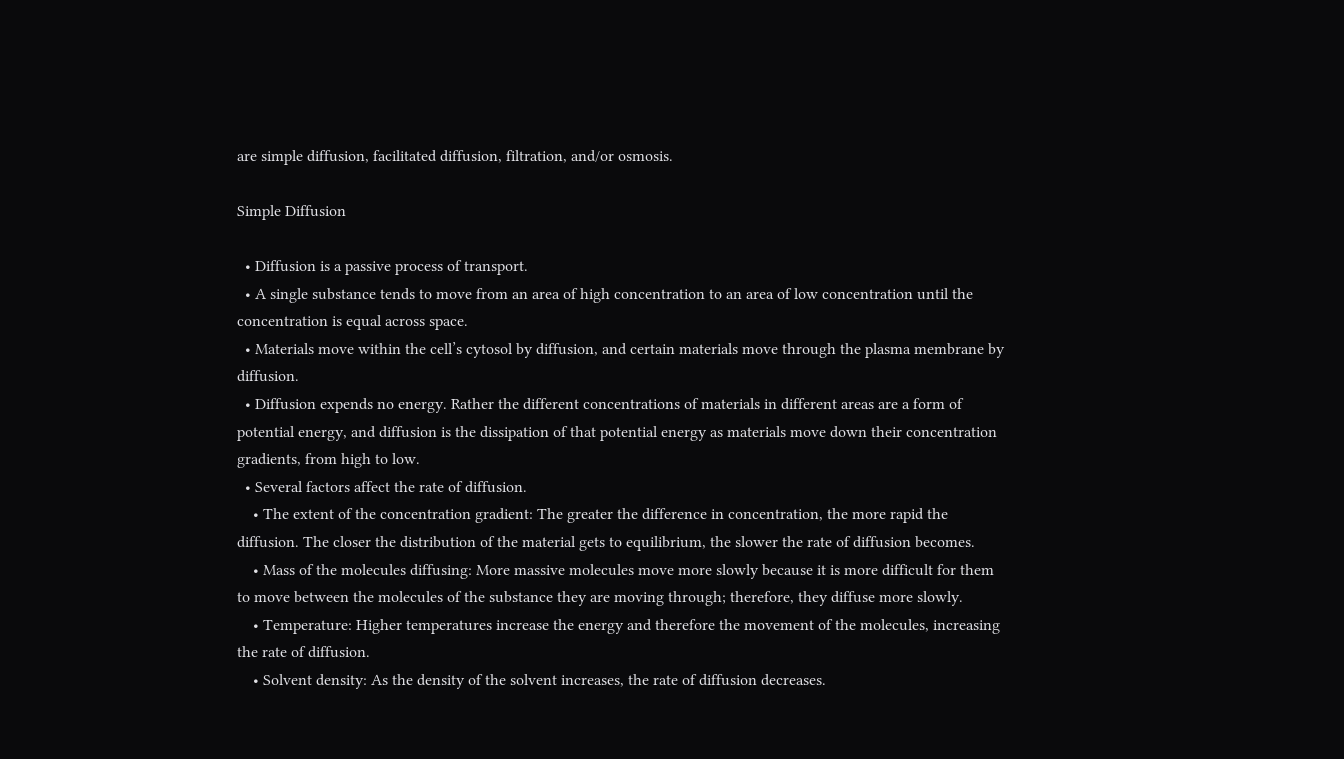are simple diffusion, facilitated diffusion, filtration, and/or osmosis.

Simple Diffusion

  • Diffusion is a passive process of transport.
  • A single substance tends to move from an area of high concentration to an area of low concentration until the concentration is equal across space.
  • Materials move within the cell’s cytosol by diffusion, and certain materials move through the plasma membrane by diffusion.
  • Diffusion expends no energy. Rather the different concentrations of materials in different areas are a form of potential energy, and diffusion is the dissipation of that potential energy as materials move down their concentration gradients, from high to low.
  • Several factors affect the rate of diffusion.
    • The extent of the concentration gradient: The greater the difference in concentration, the more rapid the diffusion. The closer the distribution of the material gets to equilibrium, the slower the rate of diffusion becomes.
    • Mass of the molecules diffusing: More massive molecules move more slowly because it is more difficult for them to move between the molecules of the substance they are moving through; therefore, they diffuse more slowly.
    • Temperature: Higher temperatures increase the energy and therefore the movement of the molecules, increasing the rate of diffusion.
    • Solvent density: As the density of the solvent increases, the rate of diffusion decreases.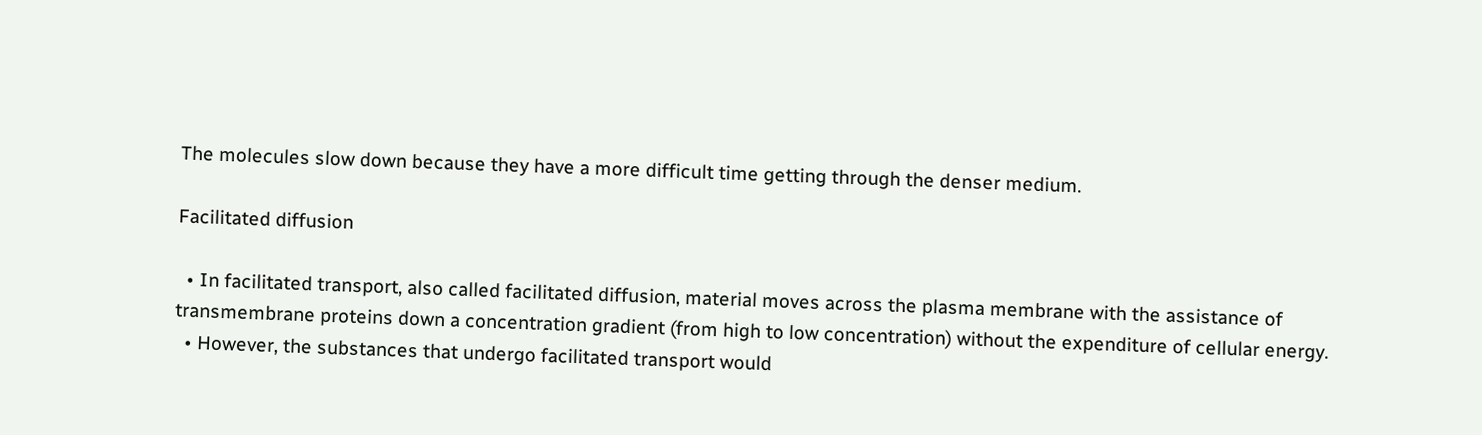The molecules slow down because they have a more difficult time getting through the denser medium.

Facilitated diffusion

  • In facilitated transport, also called facilitated diffusion, material moves across the plasma membrane with the assistance of transmembrane proteins down a concentration gradient (from high to low concentration) without the expenditure of cellular energy.
  • However, the substances that undergo facilitated transport would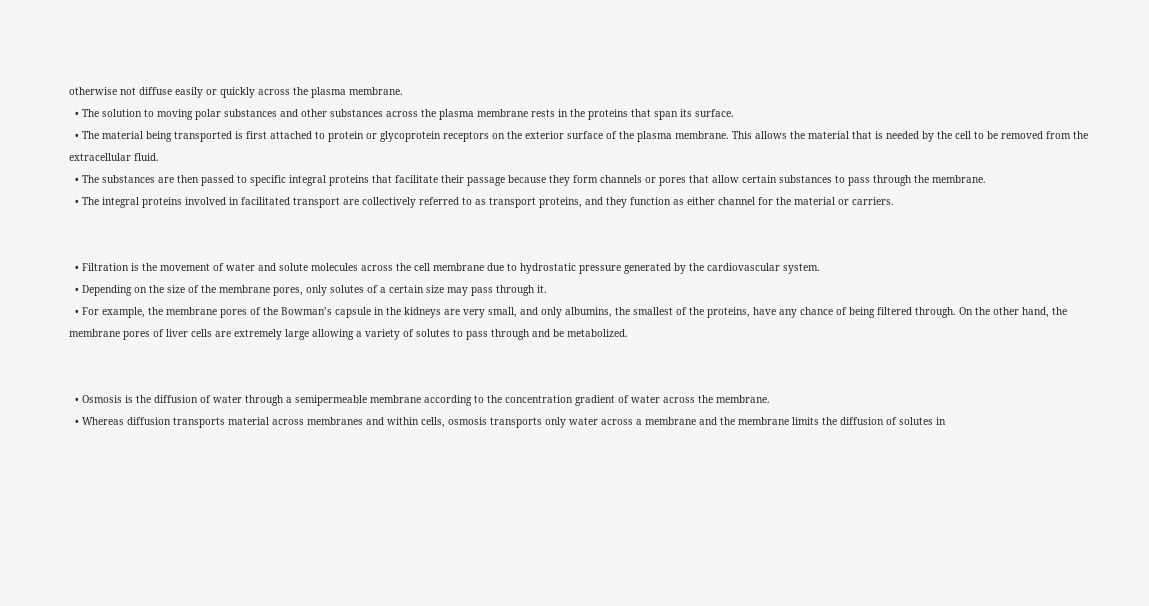otherwise not diffuse easily or quickly across the plasma membrane.
  • The solution to moving polar substances and other substances across the plasma membrane rests in the proteins that span its surface.
  • The material being transported is first attached to protein or glycoprotein receptors on the exterior surface of the plasma membrane. This allows the material that is needed by the cell to be removed from the extracellular fluid.
  • The substances are then passed to specific integral proteins that facilitate their passage because they form channels or pores that allow certain substances to pass through the membrane.
  • The integral proteins involved in facilitated transport are collectively referred to as transport proteins, and they function as either channel for the material or carriers.


  • Filtration is the movement of water and solute molecules across the cell membrane due to hydrostatic pressure generated by the cardiovascular system.
  • Depending on the size of the membrane pores, only solutes of a certain size may pass through it.
  • For example, the membrane pores of the Bowman’s capsule in the kidneys are very small, and only albumins, the smallest of the proteins, have any chance of being filtered through. On the other hand, the membrane pores of liver cells are extremely large allowing a variety of solutes to pass through and be metabolized.


  • Osmosis is the diffusion of water through a semipermeable membrane according to the concentration gradient of water across the membrane.
  • Whereas diffusion transports material across membranes and within cells, osmosis transports only water across a membrane and the membrane limits the diffusion of solutes in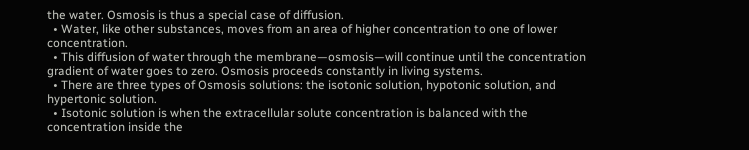the water. Osmosis is thus a special case of diffusion.
  • Water, like other substances, moves from an area of higher concentration to one of lower concentration.
  • This diffusion of water through the membrane—osmosis—will continue until the concentration gradient of water goes to zero. Osmosis proceeds constantly in living systems.
  • There are three types of Osmosis solutions: the isotonic solution, hypotonic solution, and hypertonic solution.
  • Isotonic solution is when the extracellular solute concentration is balanced with the concentration inside the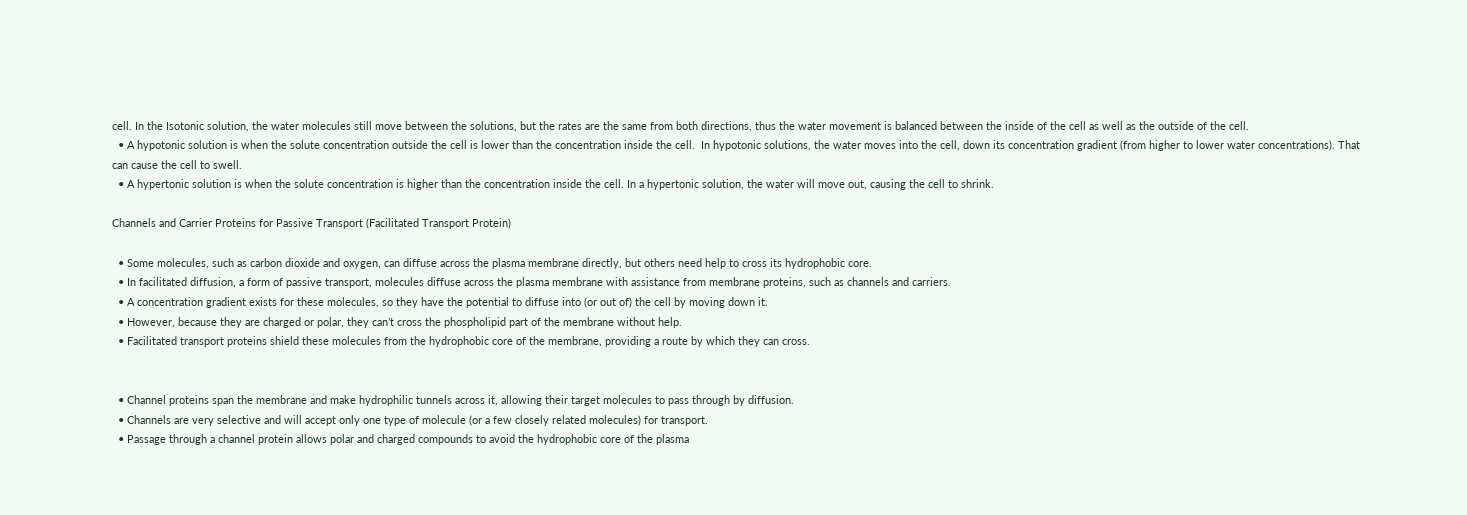cell. In the Isotonic solution, the water molecules still move between the solutions, but the rates are the same from both directions, thus the water movement is balanced between the inside of the cell as well as the outside of the cell.
  • A hypotonic solution is when the solute concentration outside the cell is lower than the concentration inside the cell.  In hypotonic solutions, the water moves into the cell, down its concentration gradient (from higher to lower water concentrations). That can cause the cell to swell.
  • A hypertonic solution is when the solute concentration is higher than the concentration inside the cell. In a hypertonic solution, the water will move out, causing the cell to shrink.

Channels and Carrier Proteins for Passive Transport (Facilitated Transport Protein)

  • Some molecules, such as carbon dioxide and oxygen, can diffuse across the plasma membrane directly, but others need help to cross its hydrophobic core.
  • In facilitated diffusion, a form of passive transport, molecules diffuse across the plasma membrane with assistance from membrane proteins, such as channels and carriers.
  • A concentration gradient exists for these molecules, so they have the potential to diffuse into (or out of) the cell by moving down it.
  • However, because they are charged or polar, they can’t cross the phospholipid part of the membrane without help.
  • Facilitated transport proteins shield these molecules from the hydrophobic core of the membrane, providing a route by which they can cross.


  • Channel proteins span the membrane and make hydrophilic tunnels across it, allowing their target molecules to pass through by diffusion.
  • Channels are very selective and will accept only one type of molecule (or a few closely related molecules) for transport.
  • Passage through a channel protein allows polar and charged compounds to avoid the hydrophobic core of the plasma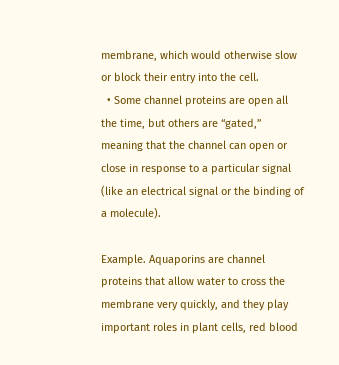membrane, which would otherwise slow or block their entry into the cell.
  • Some channel proteins are open all the time, but others are “gated,” meaning that the channel can open or close in response to a particular signal (like an electrical signal or the binding of a molecule).

Example. Aquaporins are channel proteins that allow water to cross the membrane very quickly, and they play important roles in plant cells, red blood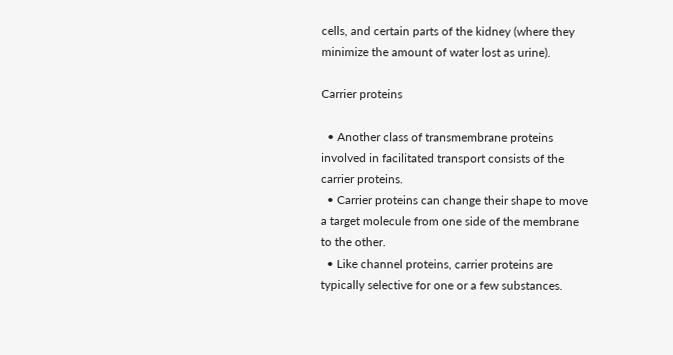cells, and certain parts of the kidney (where they minimize the amount of water lost as urine).

Carrier proteins

  • Another class of transmembrane proteins involved in facilitated transport consists of the carrier proteins.
  • Carrier proteins can change their shape to move a target molecule from one side of the membrane to the other.
  • Like channel proteins, carrier proteins are typically selective for one or a few substances.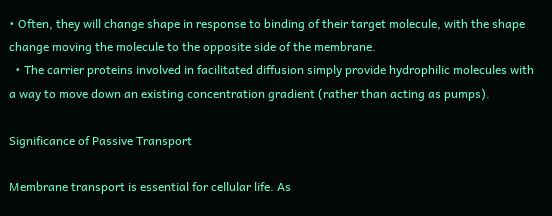• Often, they will change shape in response to binding of their target molecule, with the shape change moving the molecule to the opposite side of the membrane.
  • The carrier proteins involved in facilitated diffusion simply provide hydrophilic molecules with a way to move down an existing concentration gradient (rather than acting as pumps).

Significance of Passive Transport

Membrane transport is essential for cellular life. As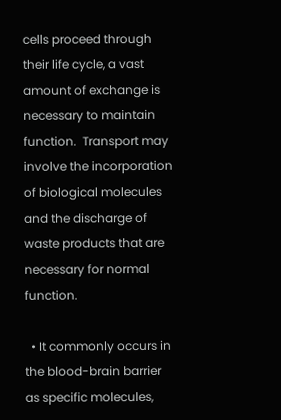cells proceed through their life cycle, a vast amount of exchange is necessary to maintain function.  Transport may involve the incorporation of biological molecules and the discharge of waste products that are necessary for normal function.

  • It commonly occurs in the blood-brain barrier as specific molecules,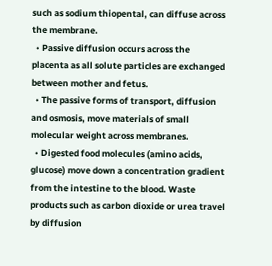such as sodium thiopental, can diffuse across the membrane.
  • Passive diffusion occurs across the placenta as all solute particles are exchanged between mother and fetus.
  • The passive forms of transport, diffusion and osmosis, move materials of small molecular weight across membranes.
  • Digested food molecules (amino acids, glucose) move down a concentration gradient from the intestine to the blood. Waste products such as carbon dioxide or urea travel by diffusion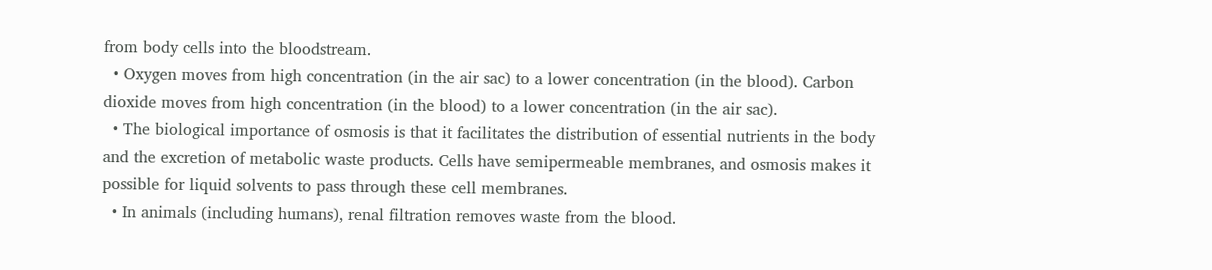from body cells into the bloodstream.
  • Oxygen moves from high concentration (in the air sac) to a lower concentration (in the blood). Carbon dioxide moves from high concentration (in the blood) to a lower concentration (in the air sac).
  • The biological importance of osmosis is that it facilitates the distribution of essential nutrients in the body and the excretion of metabolic waste products. Cells have semipermeable membranes, and osmosis makes it possible for liquid solvents to pass through these cell membranes.
  • In animals (including humans), renal filtration removes waste from the blood.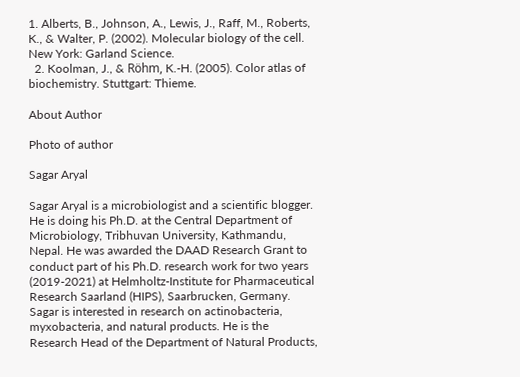1. Alberts, B., Johnson, A., Lewis, J., Raff, M., Roberts, K., & Walter, P. (2002). Molecular biology of the cell. New York: Garland Science.
  2. Koolman, J., & Röhm, K.-H. (2005). Color atlas of biochemistry. Stuttgart: Thieme.

About Author

Photo of author

Sagar Aryal

Sagar Aryal is a microbiologist and a scientific blogger. He is doing his Ph.D. at the Central Department of Microbiology, Tribhuvan University, Kathmandu, Nepal. He was awarded the DAAD Research Grant to conduct part of his Ph.D. research work for two years (2019-2021) at Helmholtz-Institute for Pharmaceutical Research Saarland (HIPS), Saarbrucken, Germany. Sagar is interested in research on actinobacteria, myxobacteria, and natural products. He is the Research Head of the Department of Natural Products,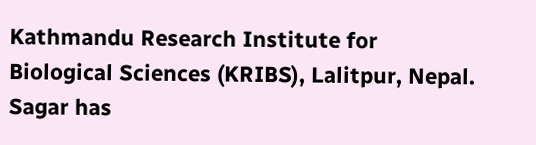Kathmandu Research Institute for Biological Sciences (KRIBS), Lalitpur, Nepal. Sagar has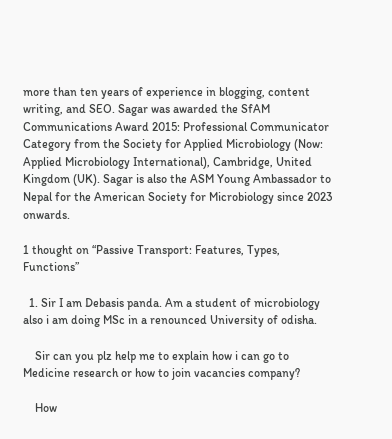more than ten years of experience in blogging, content writing, and SEO. Sagar was awarded the SfAM Communications Award 2015: Professional Communicator Category from the Society for Applied Microbiology (Now: Applied Microbiology International), Cambridge, United Kingdom (UK). Sagar is also the ASM Young Ambassador to Nepal for the American Society for Microbiology since 2023 onwards.

1 thought on “Passive Transport: Features, Types, Functions”

  1. Sir I am Debasis panda. Am a student of microbiology also i am doing MSc in a renounced University of odisha.

    Sir can you plz help me to explain how i can go to Medicine research or how to join vacancies company?

    How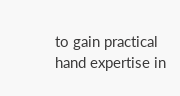to gain practical hand expertise in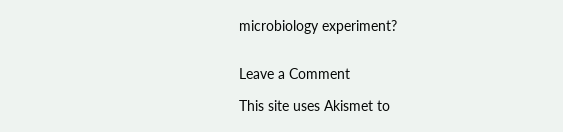microbiology experiment?


Leave a Comment

This site uses Akismet to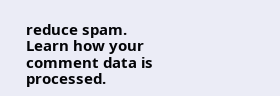reduce spam. Learn how your comment data is processed.